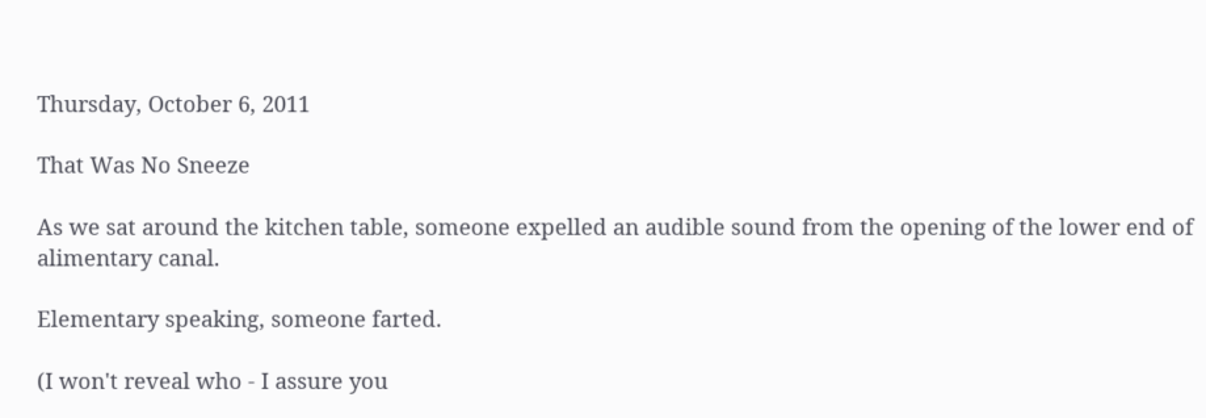Thursday, October 6, 2011

That Was No Sneeze

As we sat around the kitchen table, someone expelled an audible sound from the opening of the lower end of alimentary canal.

Elementary speaking, someone farted.

(I won't reveal who - I assure you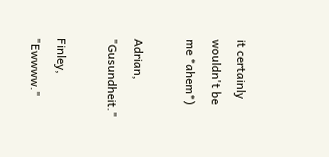it certainly wouldn't be me *ahem*)

Adrian, "Gusundheit."

Finley, "Ewwww."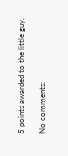5 points awarded to the little guy.

No comments: